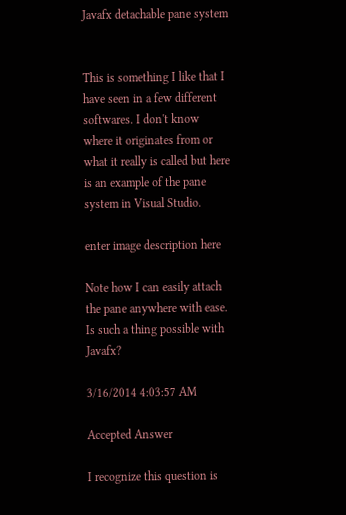Javafx detachable pane system


This is something I like that I have seen in a few different softwares. I don't know where it originates from or what it really is called but here is an example of the pane system in Visual Studio.

enter image description here

Note how I can easily attach the pane anywhere with ease. Is such a thing possible with Javafx?

3/16/2014 4:03:57 AM

Accepted Answer

I recognize this question is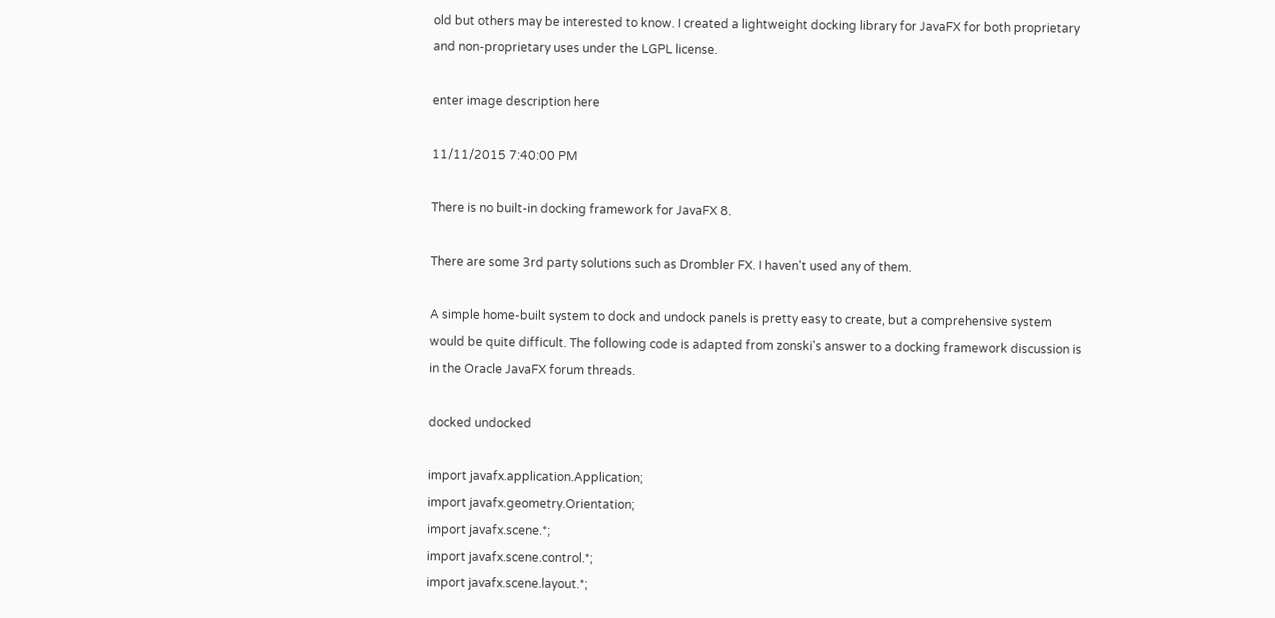old but others may be interested to know. I created a lightweight docking library for JavaFX for both proprietary and non-proprietary uses under the LGPL license.

enter image description here

11/11/2015 7:40:00 PM

There is no built-in docking framework for JavaFX 8.

There are some 3rd party solutions such as Drombler FX. I haven't used any of them.

A simple home-built system to dock and undock panels is pretty easy to create, but a comprehensive system would be quite difficult. The following code is adapted from zonski's answer to a docking framework discussion is in the Oracle JavaFX forum threads.

docked undocked

import javafx.application.Application;
import javafx.geometry.Orientation;
import javafx.scene.*;
import javafx.scene.control.*;
import javafx.scene.layout.*;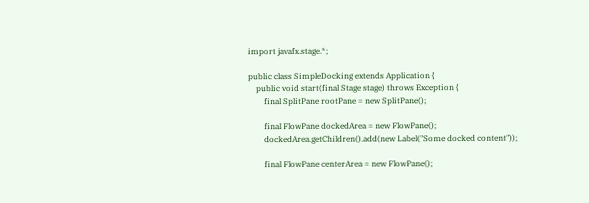import javafx.stage.*;

public class SimpleDocking extends Application {
    public void start(final Stage stage) throws Exception {
        final SplitPane rootPane = new SplitPane();

        final FlowPane dockedArea = new FlowPane();
        dockedArea.getChildren().add(new Label("Some docked content"));

        final FlowPane centerArea = new FlowPane();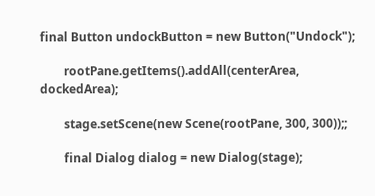final Button undockButton = new Button("Undock");

        rootPane.getItems().addAll(centerArea, dockedArea);

        stage.setScene(new Scene(rootPane, 300, 300));;

        final Dialog dialog = new Dialog(stage);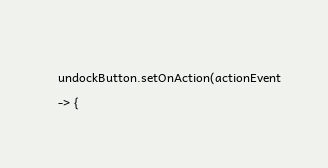undockButton.setOnAction(actionEvent -> {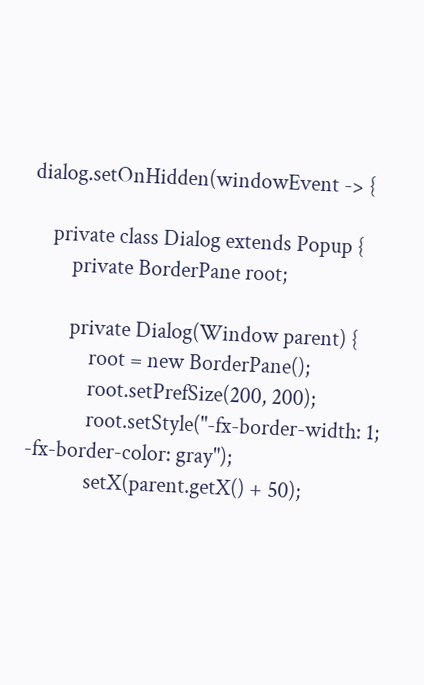dialog.setOnHidden(windowEvent -> {

    private class Dialog extends Popup {
        private BorderPane root;

        private Dialog(Window parent) {
            root = new BorderPane();
            root.setPrefSize(200, 200);
            root.setStyle("-fx-border-width: 1; -fx-border-color: gray");
            setX(parent.getX() + 50);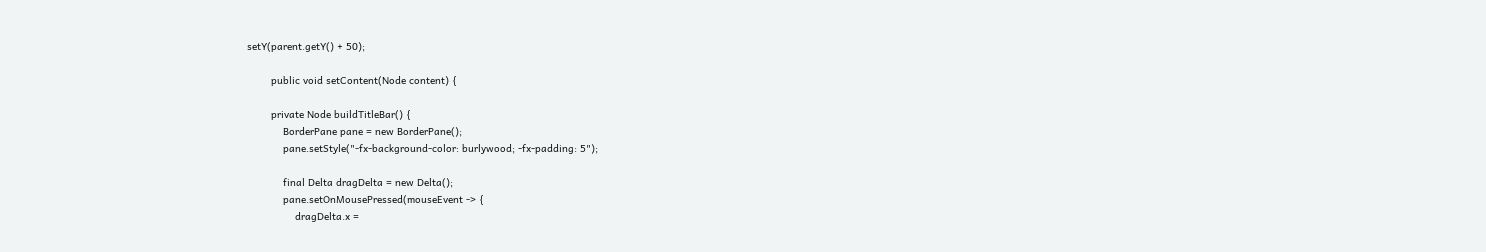setY(parent.getY() + 50);

        public void setContent(Node content) {

        private Node buildTitleBar() {
            BorderPane pane = new BorderPane();
            pane.setStyle("-fx-background-color: burlywood; -fx-padding: 5");

            final Delta dragDelta = new Delta();
            pane.setOnMousePressed(mouseEvent -> {
                dragDelta.x =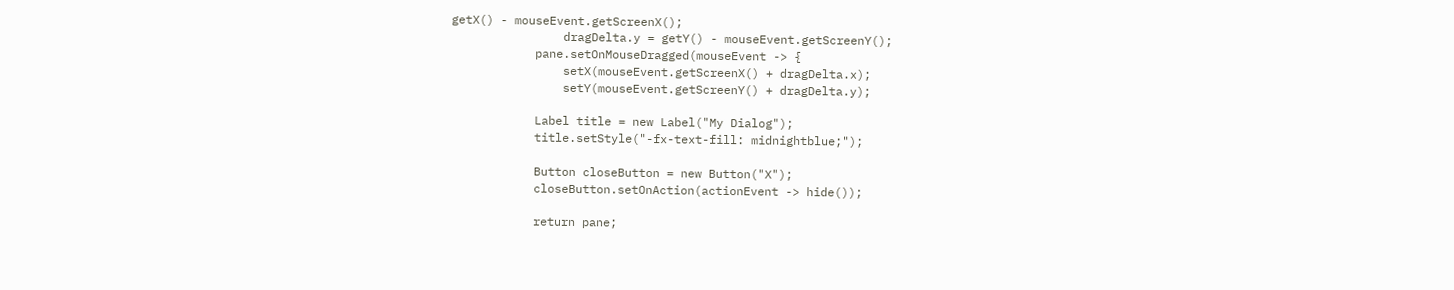getX() - mouseEvent.getScreenX();
                dragDelta.y = getY() - mouseEvent.getScreenY();
            pane.setOnMouseDragged(mouseEvent -> {
                setX(mouseEvent.getScreenX() + dragDelta.x);
                setY(mouseEvent.getScreenY() + dragDelta.y);

            Label title = new Label("My Dialog");
            title.setStyle("-fx-text-fill: midnightblue;");

            Button closeButton = new Button("X");
            closeButton.setOnAction(actionEvent -> hide());

            return pane;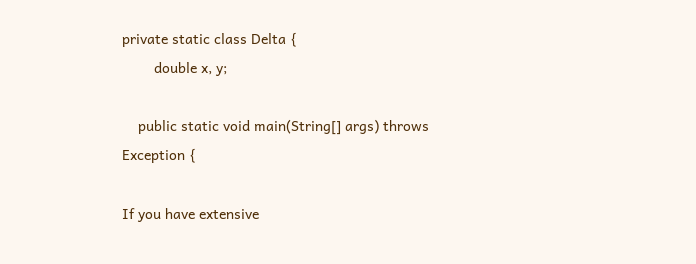private static class Delta {
        double x, y;

    public static void main(String[] args) throws Exception {

If you have extensive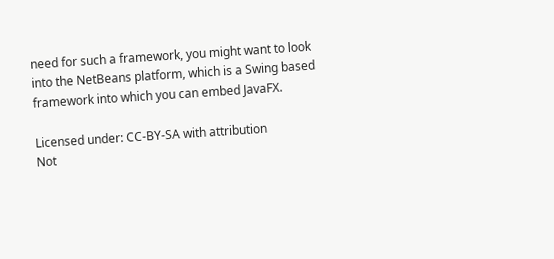need for such a framework, you might want to look into the NetBeans platform, which is a Swing based framework into which you can embed JavaFX.

Licensed under: CC-BY-SA with attribution
Not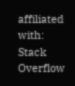affiliated with: Stack Overflow